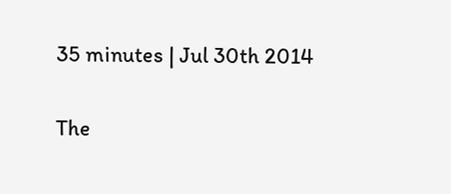35 minutes | Jul 30th 2014

The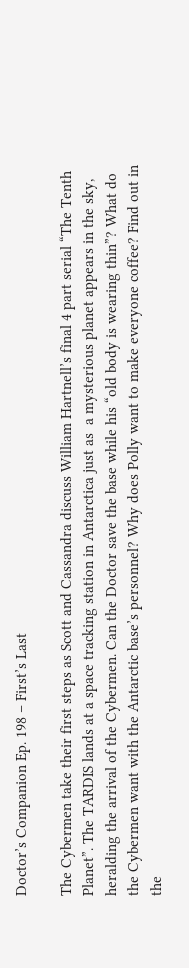Doctor’s Companion Ep. 198 – First’s Last

The Cybermen take their first steps as Scott and Cassandra discuss William Hartnell’s final 4 part serial “The Tenth Planet”. The TARDIS lands at a space tracking station in Antarctica just as  a mysterious planet appears in the sky, heralding the arrival of the Cybermen. Can the Doctor save the base while his “old body is wearing thin”? What do the Cybermen want with the Antarctic base’s personnel? Why does Polly want to make everyone coffee? Find out in the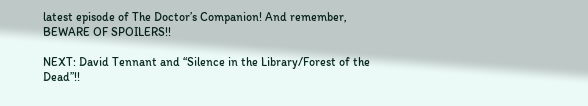latest episode of The Doctor’s Companion! And remember, BEWARE OF SPOILERS!!

NEXT: David Tennant and “Silence in the Library/Forest of the Dead”!!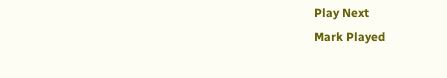Play Next
Mark Played